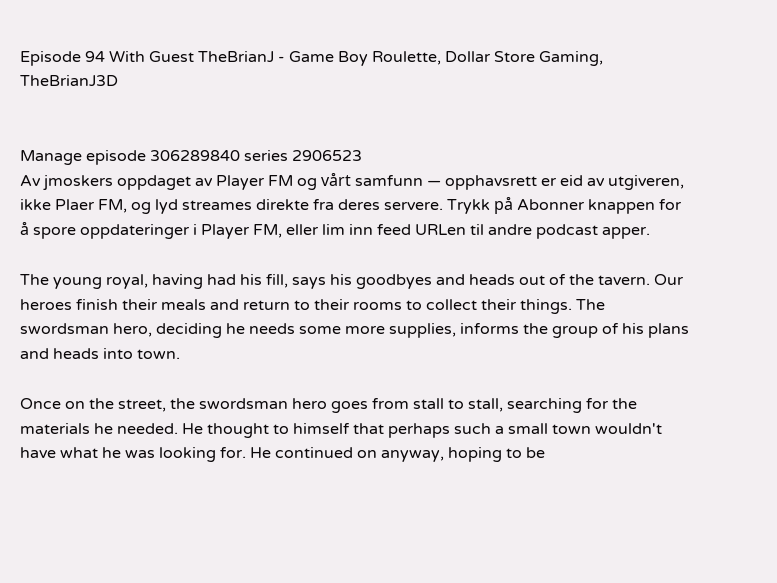Episode 94 With Guest TheBrianJ - Game Boy Roulette, Dollar Store Gaming, TheBrianJ3D


Manage episode 306289840 series 2906523
Av jmoskers oppdaget av Player FM og vårt samfunn — opphavsrett er eid av utgiveren, ikke Plaer FM, og lyd streames direkte fra deres servere. Trykk på Abonner knappen for å spore oppdateringer i Player FM, eller lim inn feed URLen til andre podcast apper.

The young royal, having had his fill, says his goodbyes and heads out of the tavern. Our heroes finish their meals and return to their rooms to collect their things. The swordsman hero, deciding he needs some more supplies, informs the group of his plans and heads into town.

Once on the street, the swordsman hero goes from stall to stall, searching for the materials he needed. He thought to himself that perhaps such a small town wouldn't have what he was looking for. He continued on anyway, hoping to be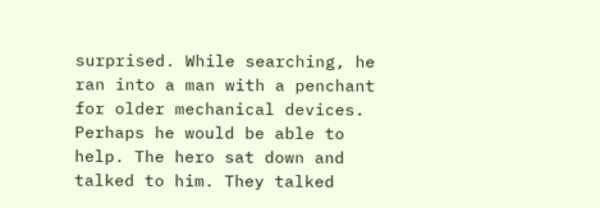surprised. While searching, he ran into a man with a penchant for older mechanical devices. Perhaps he would be able to help. The hero sat down and talked to him. They talked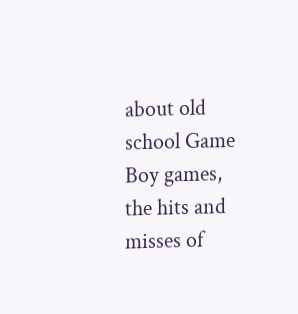about old school Game Boy games, the hits and misses of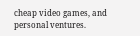cheap video games, and personal ventures.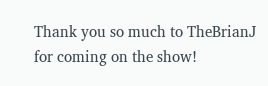Thank you so much to TheBrianJ for coming on the show!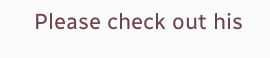Please check out his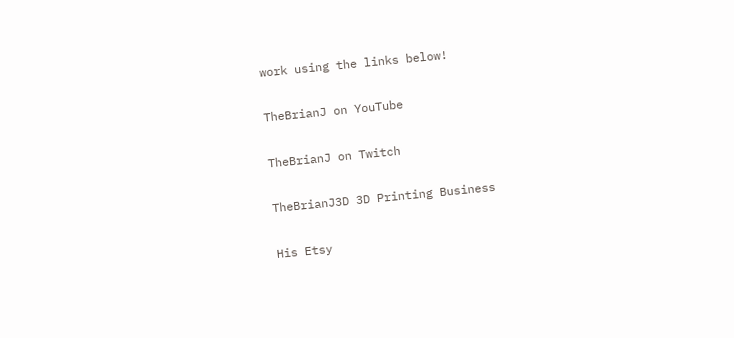work using the links below!

TheBrianJ on YouTube

TheBrianJ on Twitch

TheBrianJ3D 3D Printing Business

His Etsy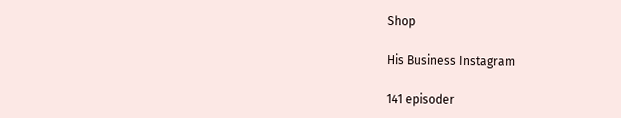Shop

His Business Instagram

141 episoder